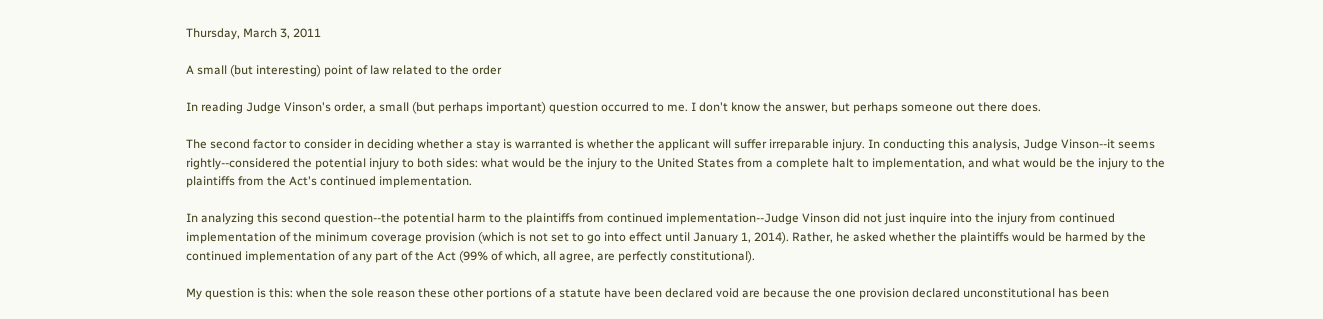Thursday, March 3, 2011

A small (but interesting) point of law related to the order

In reading Judge Vinson's order, a small (but perhaps important) question occurred to me. I don't know the answer, but perhaps someone out there does.

The second factor to consider in deciding whether a stay is warranted is whether the applicant will suffer irreparable injury. In conducting this analysis, Judge Vinson--it seems rightly--considered the potential injury to both sides: what would be the injury to the United States from a complete halt to implementation, and what would be the injury to the plaintiffs from the Act's continued implementation.

In analyzing this second question--the potential harm to the plaintiffs from continued implementation--Judge Vinson did not just inquire into the injury from continued implementation of the minimum coverage provision (which is not set to go into effect until January 1, 2014). Rather, he asked whether the plaintiffs would be harmed by the continued implementation of any part of the Act (99% of which, all agree, are perfectly constitutional).

My question is this: when the sole reason these other portions of a statute have been declared void are because the one provision declared unconstitutional has been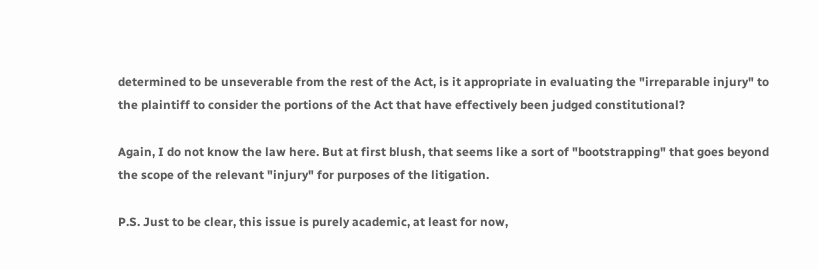determined to be unseverable from the rest of the Act, is it appropriate in evaluating the "irreparable injury" to the plaintiff to consider the portions of the Act that have effectively been judged constitutional?

Again, I do not know the law here. But at first blush, that seems like a sort of "bootstrapping" that goes beyond the scope of the relevant "injury" for purposes of the litigation.

P.S. Just to be clear, this issue is purely academic, at least for now,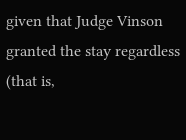given that Judge Vinson granted the stay regardless (that is,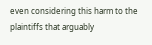even considering this harm to the plaintiffs that arguably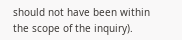should not have been within the scope of the inquiry).